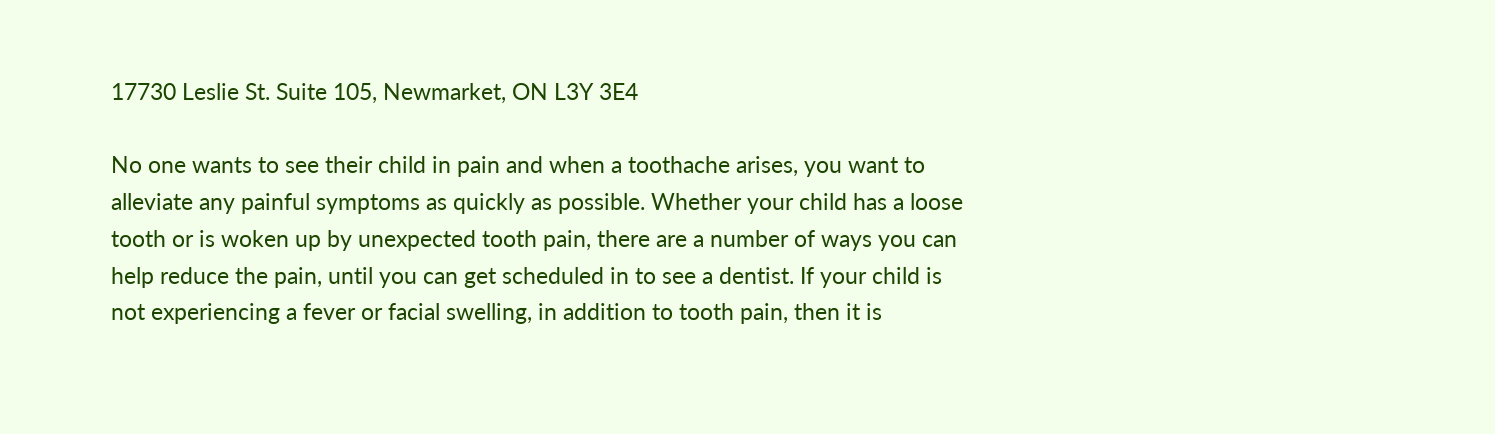17730 Leslie St. Suite 105, Newmarket, ON L3Y 3E4

No one wants to see their child in pain and when a toothache arises, you want to alleviate any painful symptoms as quickly as possible. Whether your child has a loose tooth or is woken up by unexpected tooth pain, there are a number of ways you can help reduce the pain, until you can get scheduled in to see a dentist. If your child is not experiencing a fever or facial swelling, in addition to tooth pain, then it is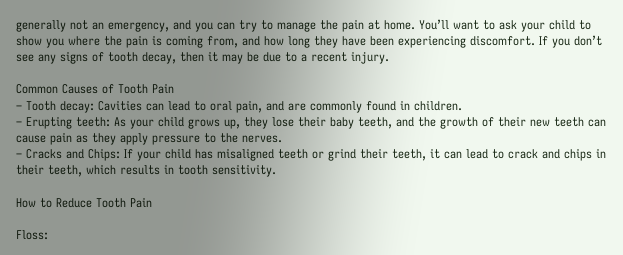generally not an emergency, and you can try to manage the pain at home. You’ll want to ask your child to show you where the pain is coming from, and how long they have been experiencing discomfort. If you don’t see any signs of tooth decay, then it may be due to a recent injury.

Common Causes of Tooth Pain
– Tooth decay: Cavities can lead to oral pain, and are commonly found in children.
– Erupting teeth: As your child grows up, they lose their baby teeth, and the growth of their new teeth can cause pain as they apply pressure to the nerves.
– Cracks and Chips: If your child has misaligned teeth or grind their teeth, it can lead to crack and chips in their teeth, which results in tooth sensitivity.

How to Reduce Tooth Pain

Floss: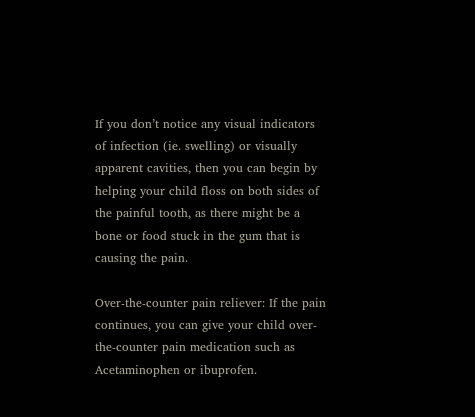If you don’t notice any visual indicators of infection (ie. swelling) or visually apparent cavities, then you can begin by helping your child floss on both sides of the painful tooth, as there might be a bone or food stuck in the gum that is causing the pain.

Over-the-counter pain reliever: If the pain continues, you can give your child over-the-counter pain medication such as Acetaminophen or ibuprofen.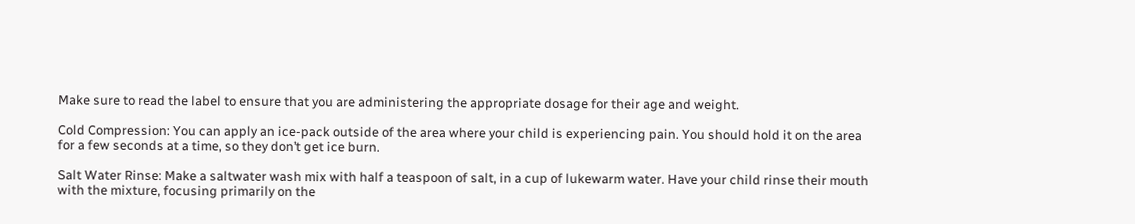Make sure to read the label to ensure that you are administering the appropriate dosage for their age and weight.

Cold Compression: You can apply an ice-pack outside of the area where your child is experiencing pain. You should hold it on the area for a few seconds at a time, so they don’t get ice burn.

Salt Water Rinse: Make a saltwater wash mix with half a teaspoon of salt, in a cup of lukewarm water. Have your child rinse their mouth with the mixture, focusing primarily on the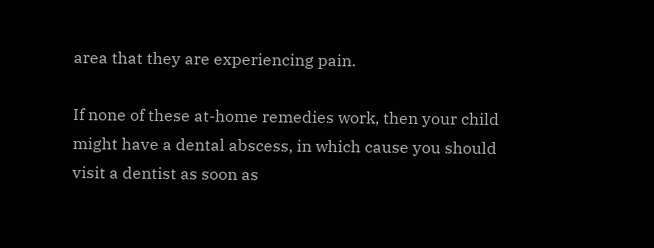area that they are experiencing pain.

If none of these at-home remedies work, then your child might have a dental abscess, in which cause you should visit a dentist as soon as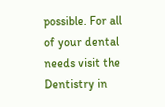possible. For all of your dental needs visit the Dentistry in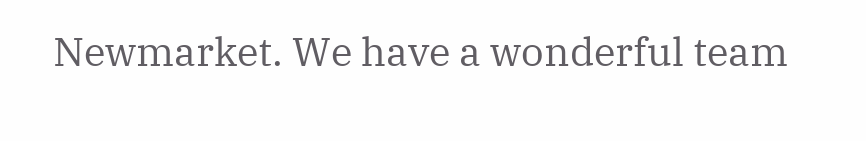Newmarket. We have a wonderful team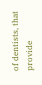of dentists, that provide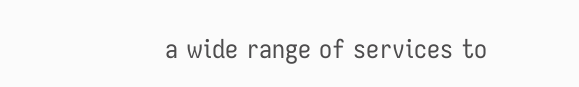a wide range of services to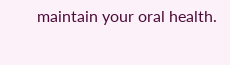maintain your oral health.